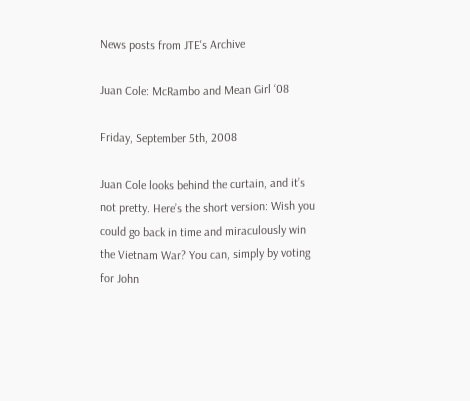News posts from JTE's Archive

Juan Cole: McRambo and Mean Girl ‘08

Friday, September 5th, 2008

Juan Cole looks behind the curtain, and it’s not pretty. Here’s the short version: Wish you could go back in time and miraculously win the Vietnam War? You can, simply by voting for John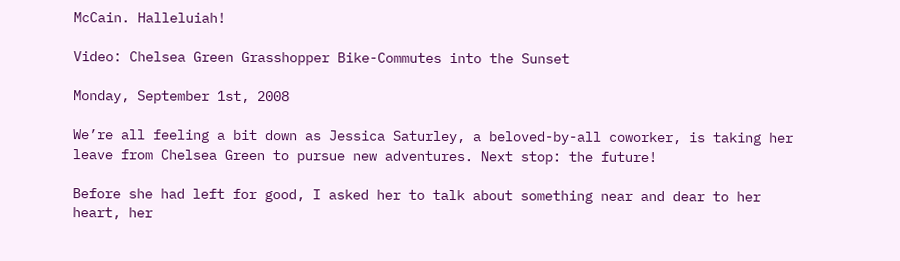McCain. Halleluiah!

Video: Chelsea Green Grasshopper Bike-Commutes into the Sunset

Monday, September 1st, 2008

We’re all feeling a bit down as Jessica Saturley, a beloved-by-all coworker, is taking her leave from Chelsea Green to pursue new adventures. Next stop: the future!

Before she had left for good, I asked her to talk about something near and dear to her heart, her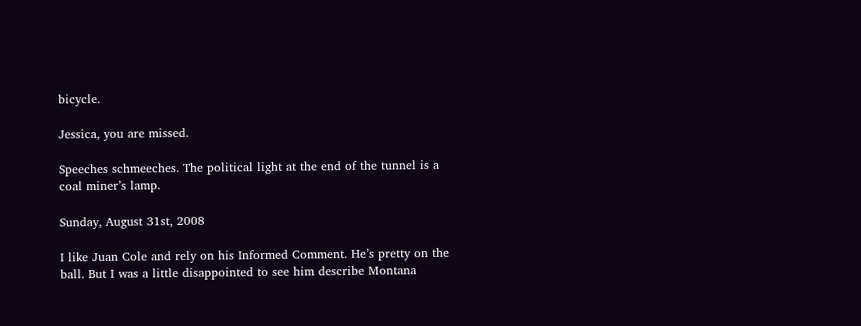bicycle.

Jessica, you are missed.

Speeches schmeeches. The political light at the end of the tunnel is a coal miner’s lamp.

Sunday, August 31st, 2008

I like Juan Cole and rely on his Informed Comment. He’s pretty on the ball. But I was a little disappointed to see him describe Montana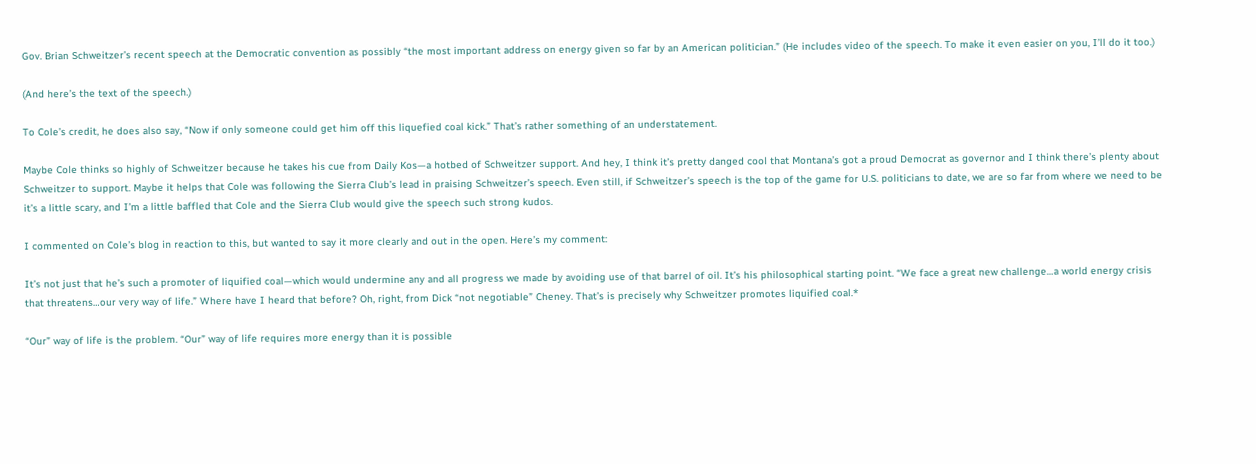Gov. Brian Schweitzer’s recent speech at the Democratic convention as possibly “the most important address on energy given so far by an American politician.” (He includes video of the speech. To make it even easier on you, I’ll do it too.)

(And here’s the text of the speech.)

To Cole’s credit, he does also say, “Now if only someone could get him off this liquefied coal kick.” That’s rather something of an understatement.

Maybe Cole thinks so highly of Schweitzer because he takes his cue from Daily Kos—a hotbed of Schweitzer support. And hey, I think it’s pretty danged cool that Montana’s got a proud Democrat as governor and I think there’s plenty about Schweitzer to support. Maybe it helps that Cole was following the Sierra Club’s lead in praising Schweitzer’s speech. Even still, if Schweitzer’s speech is the top of the game for U.S. politicians to date, we are so far from where we need to be it’s a little scary, and I’m a little baffled that Cole and the Sierra Club would give the speech such strong kudos.

I commented on Cole’s blog in reaction to this, but wanted to say it more clearly and out in the open. Here’s my comment:

It’s not just that he’s such a promoter of liquified coal—which would undermine any and all progress we made by avoiding use of that barrel of oil. It’s his philosophical starting point. “We face a great new challenge…a world energy crisis that threatens…our very way of life.” Where have I heard that before? Oh, right, from Dick “not negotiable” Cheney. That’s is precisely why Schweitzer promotes liquified coal.*

“Our” way of life is the problem. “Our” way of life requires more energy than it is possible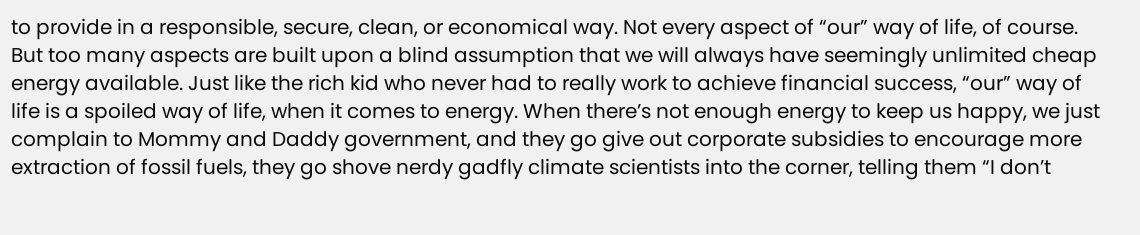to provide in a responsible, secure, clean, or economical way. Not every aspect of “our” way of life, of course. But too many aspects are built upon a blind assumption that we will always have seemingly unlimited cheap energy available. Just like the rich kid who never had to really work to achieve financial success, “our” way of life is a spoiled way of life, when it comes to energy. When there’s not enough energy to keep us happy, we just complain to Mommy and Daddy government, and they go give out corporate subsidies to encourage more extraction of fossil fuels, they go shove nerdy gadfly climate scientists into the corner, telling them “I don’t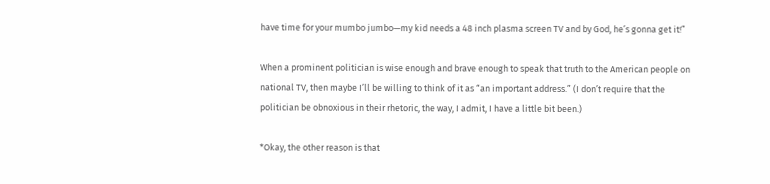have time for your mumbo jumbo—my kid needs a 48 inch plasma screen TV and by God, he’s gonna get it!”

When a prominent politician is wise enough and brave enough to speak that truth to the American people on national TV, then maybe I’ll be willing to think of it as “an important address.” (I don’t require that the politician be obnoxious in their rhetoric, the way, I admit, I have a little bit been.)

*Okay, the other reason is that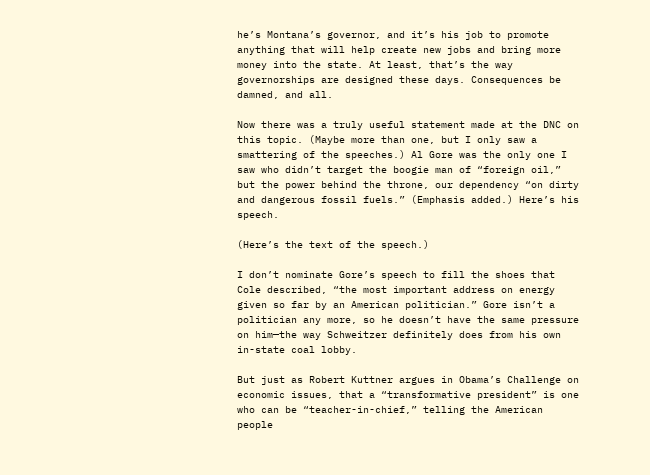he’s Montana’s governor, and it’s his job to promote anything that will help create new jobs and bring more money into the state. At least, that’s the way governorships are designed these days. Consequences be damned, and all.

Now there was a truly useful statement made at the DNC on this topic. (Maybe more than one, but I only saw a smattering of the speeches.) Al Gore was the only one I saw who didn’t target the boogie man of “foreign oil,” but the power behind the throne, our dependency “on dirty and dangerous fossil fuels.” (Emphasis added.) Here’s his speech.

(Here’s the text of the speech.)

I don’t nominate Gore’s speech to fill the shoes that Cole described, “the most important address on energy given so far by an American politician.” Gore isn’t a politician any more, so he doesn’t have the same pressure on him—the way Schweitzer definitely does from his own in-state coal lobby.

But just as Robert Kuttner argues in Obama’s Challenge on economic issues, that a “transformative president” is one who can be “teacher-in-chief,” telling the American people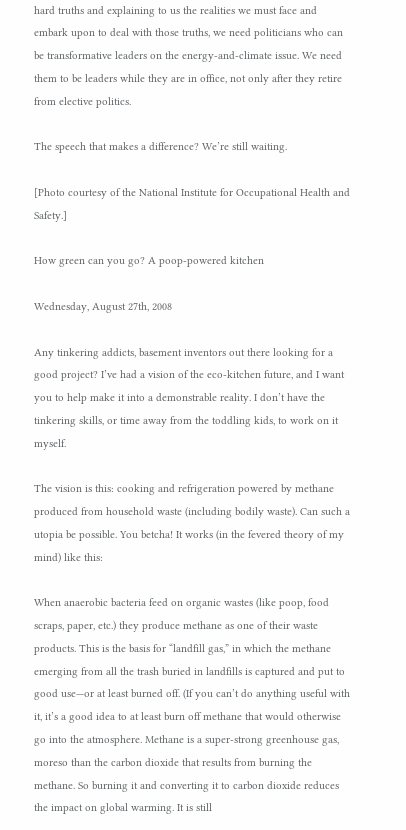hard truths and explaining to us the realities we must face and embark upon to deal with those truths, we need politicians who can be transformative leaders on the energy-and-climate issue. We need them to be leaders while they are in office, not only after they retire from elective politics.

The speech that makes a difference? We’re still waiting.

[Photo courtesy of the National Institute for Occupational Health and Safety.]

How green can you go? A poop-powered kitchen

Wednesday, August 27th, 2008

Any tinkering addicts, basement inventors out there looking for a good project? I’ve had a vision of the eco-kitchen future, and I want you to help make it into a demonstrable reality. I don’t have the tinkering skills, or time away from the toddling kids, to work on it myself.

The vision is this: cooking and refrigeration powered by methane produced from household waste (including bodily waste). Can such a utopia be possible. You betcha! It works (in the fevered theory of my mind) like this:

When anaerobic bacteria feed on organic wastes (like poop, food scraps, paper, etc.) they produce methane as one of their waste products. This is the basis for “landfill gas,” in which the methane emerging from all the trash buried in landfills is captured and put to good use—or at least burned off. (If you can’t do anything useful with it, it’s a good idea to at least burn off methane that would otherwise go into the atmosphere. Methane is a super-strong greenhouse gas, moreso than the carbon dioxide that results from burning the methane. So burning it and converting it to carbon dioxide reduces the impact on global warming. It is still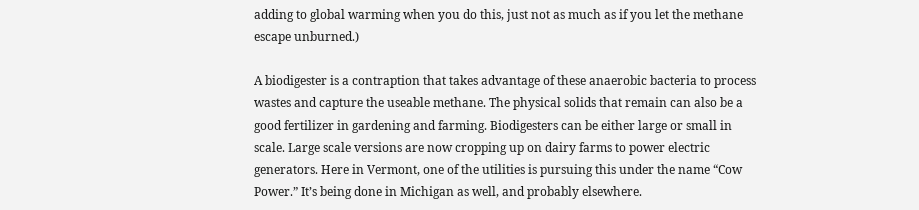adding to global warming when you do this, just not as much as if you let the methane escape unburned.)

A biodigester is a contraption that takes advantage of these anaerobic bacteria to process wastes and capture the useable methane. The physical solids that remain can also be a good fertilizer in gardening and farming. Biodigesters can be either large or small in scale. Large scale versions are now cropping up on dairy farms to power electric generators. Here in Vermont, one of the utilities is pursuing this under the name “Cow Power.” It’s being done in Michigan as well, and probably elsewhere.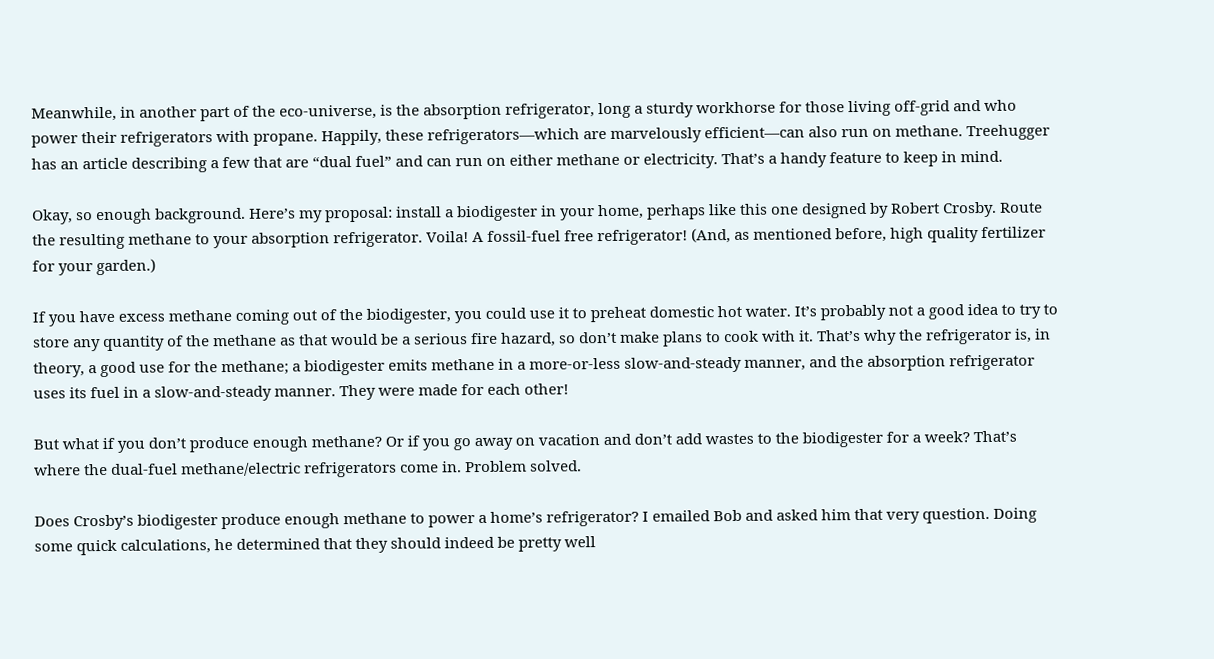Meanwhile, in another part of the eco-universe, is the absorption refrigerator, long a sturdy workhorse for those living off-grid and who power their refrigerators with propane. Happily, these refrigerators—which are marvelously efficient—can also run on methane. Treehugger has an article describing a few that are “dual fuel” and can run on either methane or electricity. That’s a handy feature to keep in mind.

Okay, so enough background. Here’s my proposal: install a biodigester in your home, perhaps like this one designed by Robert Crosby. Route the resulting methane to your absorption refrigerator. Voila! A fossil-fuel free refrigerator! (And, as mentioned before, high quality fertilizer for your garden.)

If you have excess methane coming out of the biodigester, you could use it to preheat domestic hot water. It’s probably not a good idea to try to store any quantity of the methane as that would be a serious fire hazard, so don’t make plans to cook with it. That’s why the refrigerator is, in theory, a good use for the methane; a biodigester emits methane in a more-or-less slow-and-steady manner, and the absorption refrigerator uses its fuel in a slow-and-steady manner. They were made for each other!

But what if you don’t produce enough methane? Or if you go away on vacation and don’t add wastes to the biodigester for a week? That’s where the dual-fuel methane/electric refrigerators come in. Problem solved.

Does Crosby’s biodigester produce enough methane to power a home’s refrigerator? I emailed Bob and asked him that very question. Doing some quick calculations, he determined that they should indeed be pretty well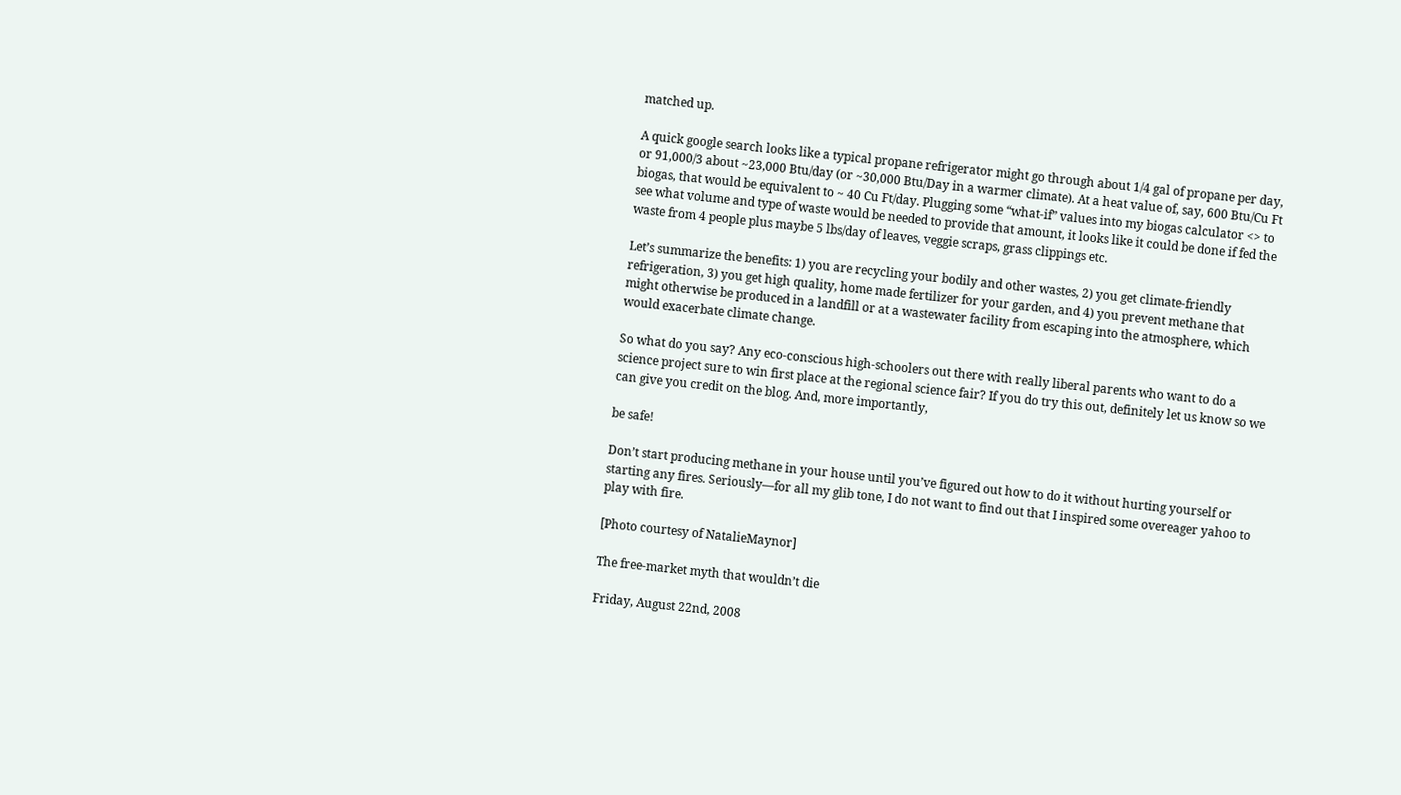matched up.

A quick google search looks like a typical propane refrigerator might go through about 1/4 gal of propane per day, or 91,000/3 about ~23,000 Btu/day (or ~30,000 Btu/Day in a warmer climate). At a heat value of, say, 600 Btu/Cu Ft biogas, that would be equivalent to ~ 40 Cu Ft/day. Plugging some “what-if” values into my biogas calculator <> to see what volume and type of waste would be needed to provide that amount, it looks like it could be done if fed the waste from 4 people plus maybe 5 lbs/day of leaves, veggie scraps, grass clippings etc.

Let’s summarize the benefits: 1) you are recycling your bodily and other wastes, 2) you get climate-friendly refrigeration, 3) you get high quality, home made fertilizer for your garden, and 4) you prevent methane that might otherwise be produced in a landfill or at a wastewater facility from escaping into the atmosphere, which would exacerbate climate change.

So what do you say? Any eco-conscious high-schoolers out there with really liberal parents who want to do a science project sure to win first place at the regional science fair? If you do try this out, definitely let us know so we can give you credit on the blog. And, more importantly,

be safe!

Don’t start producing methane in your house until you’ve figured out how to do it without hurting yourself or starting any fires. Seriously—for all my glib tone, I do not want to find out that I inspired some overeager yahoo to play with fire.

[Photo courtesy of NatalieMaynor]

The free-market myth that wouldn’t die

Friday, August 22nd, 2008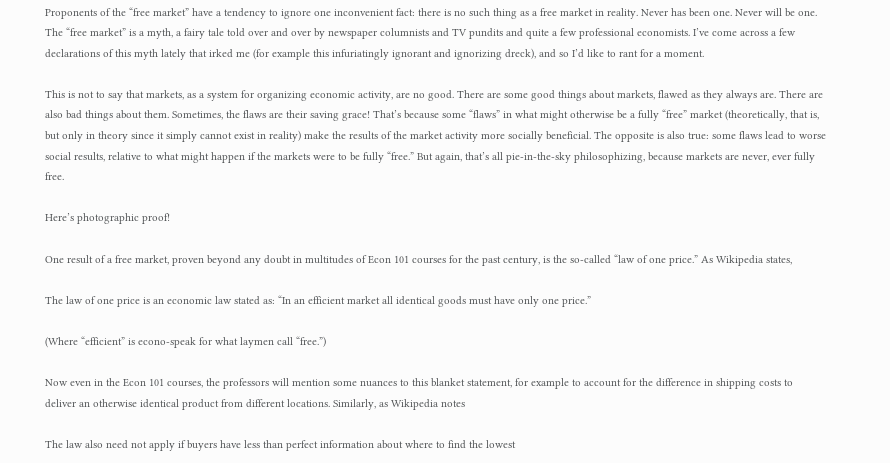Proponents of the “free market” have a tendency to ignore one inconvenient fact: there is no such thing as a free market in reality. Never has been one. Never will be one. The “free market” is a myth, a fairy tale told over and over by newspaper columnists and TV pundits and quite a few professional economists. I’ve come across a few declarations of this myth lately that irked me (for example this infuriatingly ignorant and ignorizing dreck), and so I’d like to rant for a moment.

This is not to say that markets, as a system for organizing economic activity, are no good. There are some good things about markets, flawed as they always are. There are also bad things about them. Sometimes, the flaws are their saving grace! That’s because some “flaws” in what might otherwise be a fully “free” market (theoretically, that is, but only in theory since it simply cannot exist in reality) make the results of the market activity more socially beneficial. The opposite is also true: some flaws lead to worse social results, relative to what might happen if the markets were to be fully “free.” But again, that’s all pie-in-the-sky philosophizing, because markets are never, ever fully free.

Here’s photographic proof!

One result of a free market, proven beyond any doubt in multitudes of Econ 101 courses for the past century, is the so-called “law of one price.” As Wikipedia states,

The law of one price is an economic law stated as: “In an efficient market all identical goods must have only one price.”

(Where “efficient” is econo-speak for what laymen call “free.”)

Now even in the Econ 101 courses, the professors will mention some nuances to this blanket statement, for example to account for the difference in shipping costs to deliver an otherwise identical product from different locations. Similarly, as Wikipedia notes

The law also need not apply if buyers have less than perfect information about where to find the lowest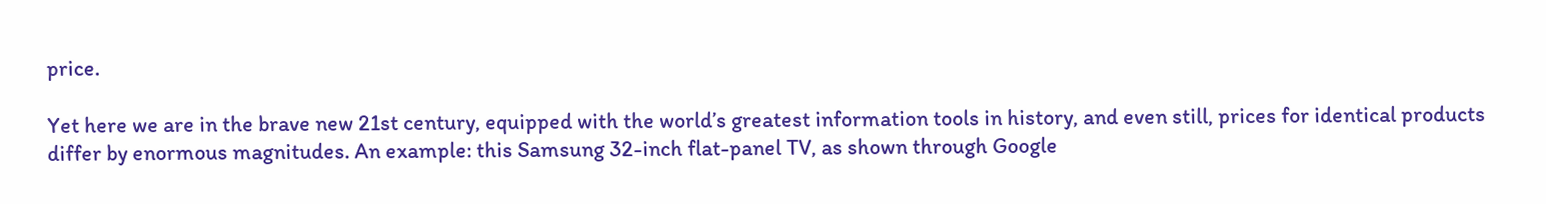price.

Yet here we are in the brave new 21st century, equipped with the world’s greatest information tools in history, and even still, prices for identical products differ by enormous magnitudes. An example: this Samsung 32-inch flat-panel TV, as shown through Google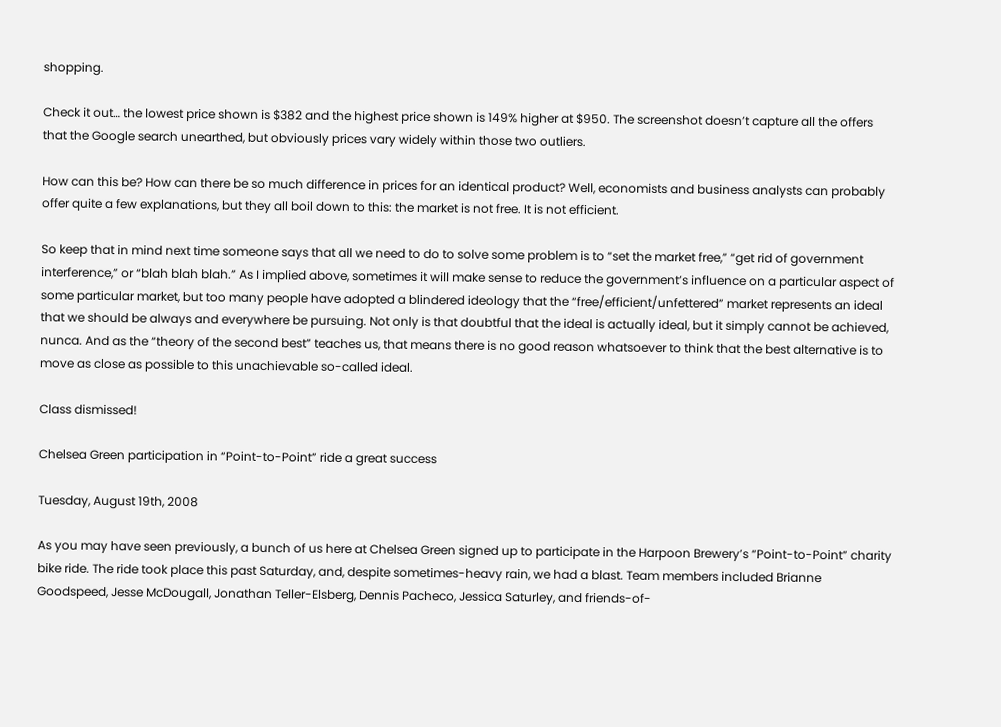shopping.

Check it out… the lowest price shown is $382 and the highest price shown is 149% higher at $950. The screenshot doesn’t capture all the offers that the Google search unearthed, but obviously prices vary widely within those two outliers.

How can this be? How can there be so much difference in prices for an identical product? Well, economists and business analysts can probably offer quite a few explanations, but they all boil down to this: the market is not free. It is not efficient.

So keep that in mind next time someone says that all we need to do to solve some problem is to “set the market free,” “get rid of government interference,” or “blah blah blah.” As I implied above, sometimes it will make sense to reduce the government’s influence on a particular aspect of some particular market, but too many people have adopted a blindered ideology that the “free/efficient/unfettered” market represents an ideal that we should be always and everywhere be pursuing. Not only is that doubtful that the ideal is actually ideal, but it simply cannot be achieved, nunca. And as the “theory of the second best” teaches us, that means there is no good reason whatsoever to think that the best alternative is to move as close as possible to this unachievable so-called ideal.

Class dismissed!

Chelsea Green participation in “Point-to-Point” ride a great success

Tuesday, August 19th, 2008

As you may have seen previously, a bunch of us here at Chelsea Green signed up to participate in the Harpoon Brewery’s “Point-to-Point” charity bike ride. The ride took place this past Saturday, and, despite sometimes-heavy rain, we had a blast. Team members included Brianne Goodspeed, Jesse McDougall, Jonathan Teller-Elsberg, Dennis Pacheco, Jessica Saturley, and friends-of-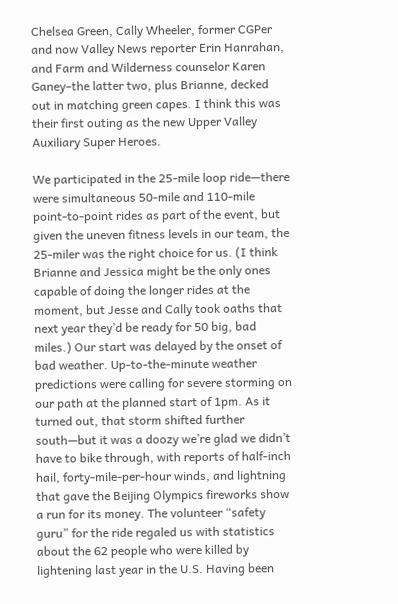Chelsea Green, Cally Wheeler, former CGPer and now Valley News reporter Erin Hanrahan, and Farm and Wilderness counselor Karen Ganey–the latter two, plus Brianne, decked out in matching green capes. I think this was their first outing as the new Upper Valley Auxiliary Super Heroes.

We participated in the 25-mile loop ride—there were simultaneous 50-mile and 110-mile point-to-point rides as part of the event, but given the uneven fitness levels in our team, the 25-miler was the right choice for us. (I think Brianne and Jessica might be the only ones capable of doing the longer rides at the moment, but Jesse and Cally took oaths that next year they’d be ready for 50 big, bad miles.) Our start was delayed by the onset of bad weather. Up-to-the-minute weather predictions were calling for severe storming on our path at the planned start of 1pm. As it turned out, that storm shifted further south—but it was a doozy we’re glad we didn’t have to bike through, with reports of half-inch hail, forty-mile-per-hour winds, and lightning that gave the Beijing Olympics fireworks show a run for its money. The volunteer “safety guru” for the ride regaled us with statistics about the 62 people who were killed by lightening last year in the U.S. Having been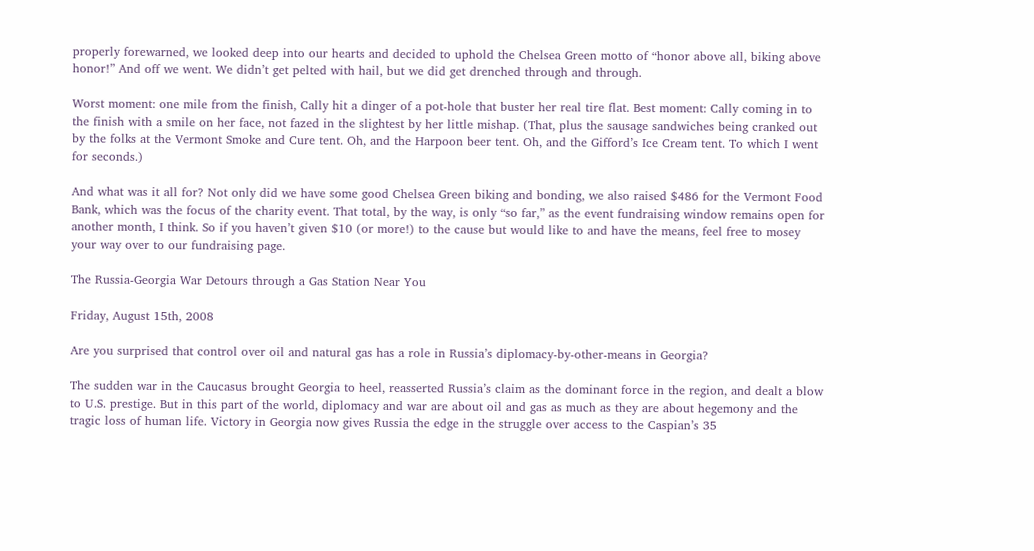properly forewarned, we looked deep into our hearts and decided to uphold the Chelsea Green motto of “honor above all, biking above honor!” And off we went. We didn’t get pelted with hail, but we did get drenched through and through.

Worst moment: one mile from the finish, Cally hit a dinger of a pot-hole that buster her real tire flat. Best moment: Cally coming in to the finish with a smile on her face, not fazed in the slightest by her little mishap. (That, plus the sausage sandwiches being cranked out by the folks at the Vermont Smoke and Cure tent. Oh, and the Harpoon beer tent. Oh, and the Gifford’s Ice Cream tent. To which I went for seconds.)

And what was it all for? Not only did we have some good Chelsea Green biking and bonding, we also raised $486 for the Vermont Food Bank, which was the focus of the charity event. That total, by the way, is only “so far,” as the event fundraising window remains open for another month, I think. So if you haven’t given $10 (or more!) to the cause but would like to and have the means, feel free to mosey your way over to our fundraising page.

The Russia-Georgia War Detours through a Gas Station Near You

Friday, August 15th, 2008

Are you surprised that control over oil and natural gas has a role in Russia’s diplomacy-by-other-means in Georgia?

The sudden war in the Caucasus brought Georgia to heel, reasserted Russia’s claim as the dominant force in the region, and dealt a blow to U.S. prestige. But in this part of the world, diplomacy and war are about oil and gas as much as they are about hegemony and the tragic loss of human life. Victory in Georgia now gives Russia the edge in the struggle over access to the Caspian’s 35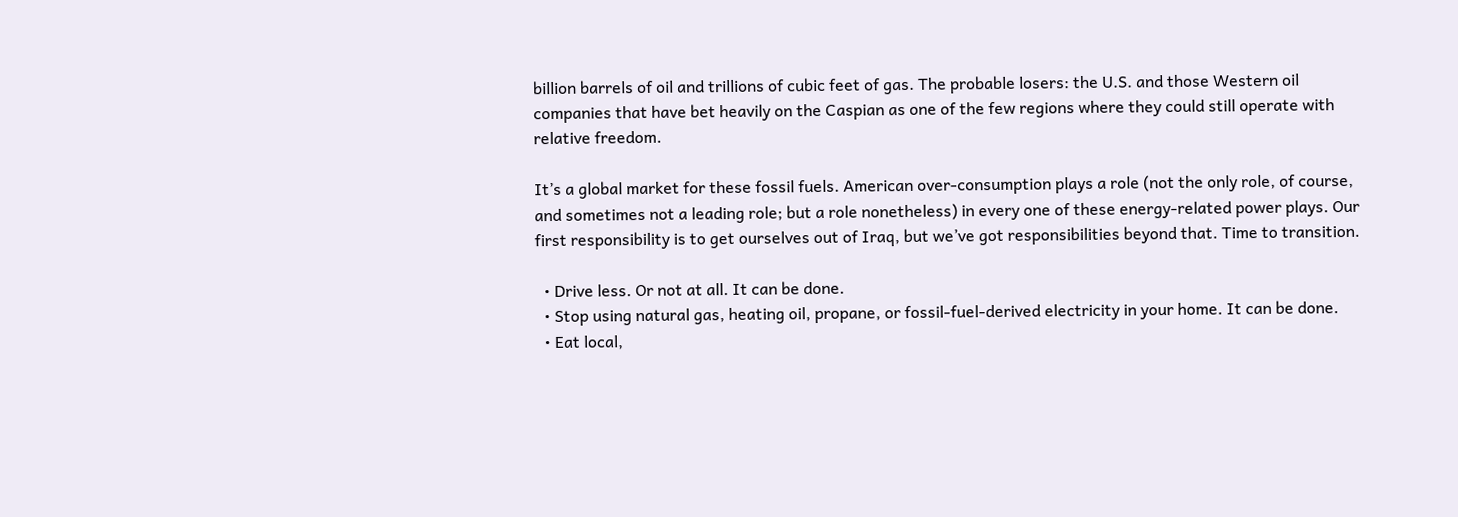billion barrels of oil and trillions of cubic feet of gas. The probable losers: the U.S. and those Western oil companies that have bet heavily on the Caspian as one of the few regions where they could still operate with relative freedom.

It’s a global market for these fossil fuels. American over-consumption plays a role (not the only role, of course, and sometimes not a leading role; but a role nonetheless) in every one of these energy-related power plays. Our first responsibility is to get ourselves out of Iraq, but we’ve got responsibilities beyond that. Time to transition.

  • Drive less. Or not at all. It can be done.
  • Stop using natural gas, heating oil, propane, or fossil-fuel-derived electricity in your home. It can be done.
  • Eat local,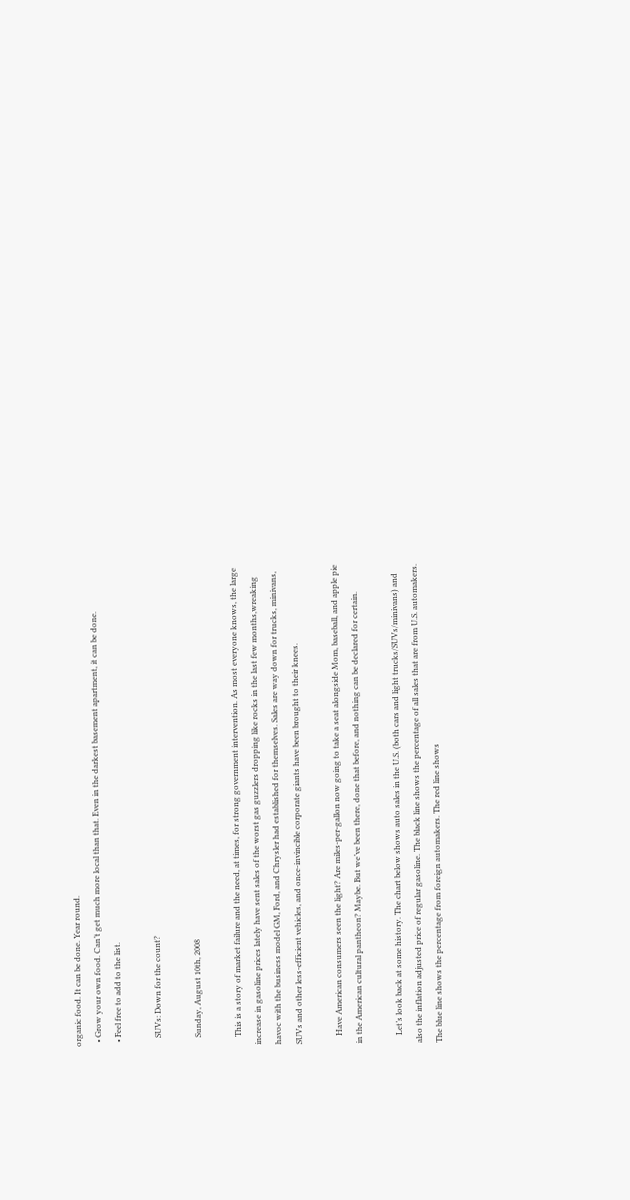organic food. It can be done. Year round.
  • Grow your own food. Can’t get much more local than that. Even in the darkest basement apartment, it can be done.
  • Feel free to add to the list.

    SUVs: Down for the count?

    Sunday, August 10th, 2008

    This is a story of market failure and the need, at times, for strong government intervention. As most everyone knows, the large increase in gasoline prices lately have sent sales of the worst gas guzzlers dropping like rocks in the last few months,wreaking havoc with the business model GM, Ford, and Chrysler had established for themselves. Sales are way down for trucks, minivans, SUVs and other less-efficient vehicles, and once-invincible corporate giants have been brought to their knees.

    Have American consumers seen the light? Are miles-per-gallon now going to take a seat alongside Mom, baseball, and apple pie in the American cultural pantheon? Maybe. But we’ve been there, done that before, and nothing can be declared for certain.

    Let’s look back at some history. The chart below shows auto sales in the U.S. (both cars and light trucks/SUVs/minivans) and also the inflation adjusted price of regular gasoline. The black line shows the percentage of all sales that are from U.S. automakers. The blue line shows the percentage from foreign automakers. The red line shows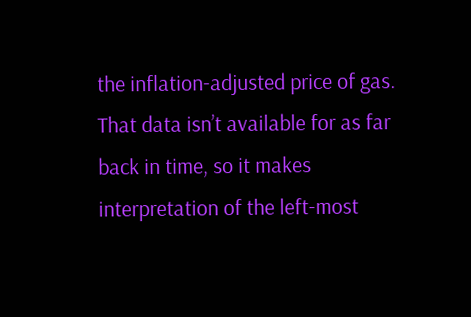the inflation-adjusted price of gas. That data isn’t available for as far back in time, so it makes interpretation of the left-most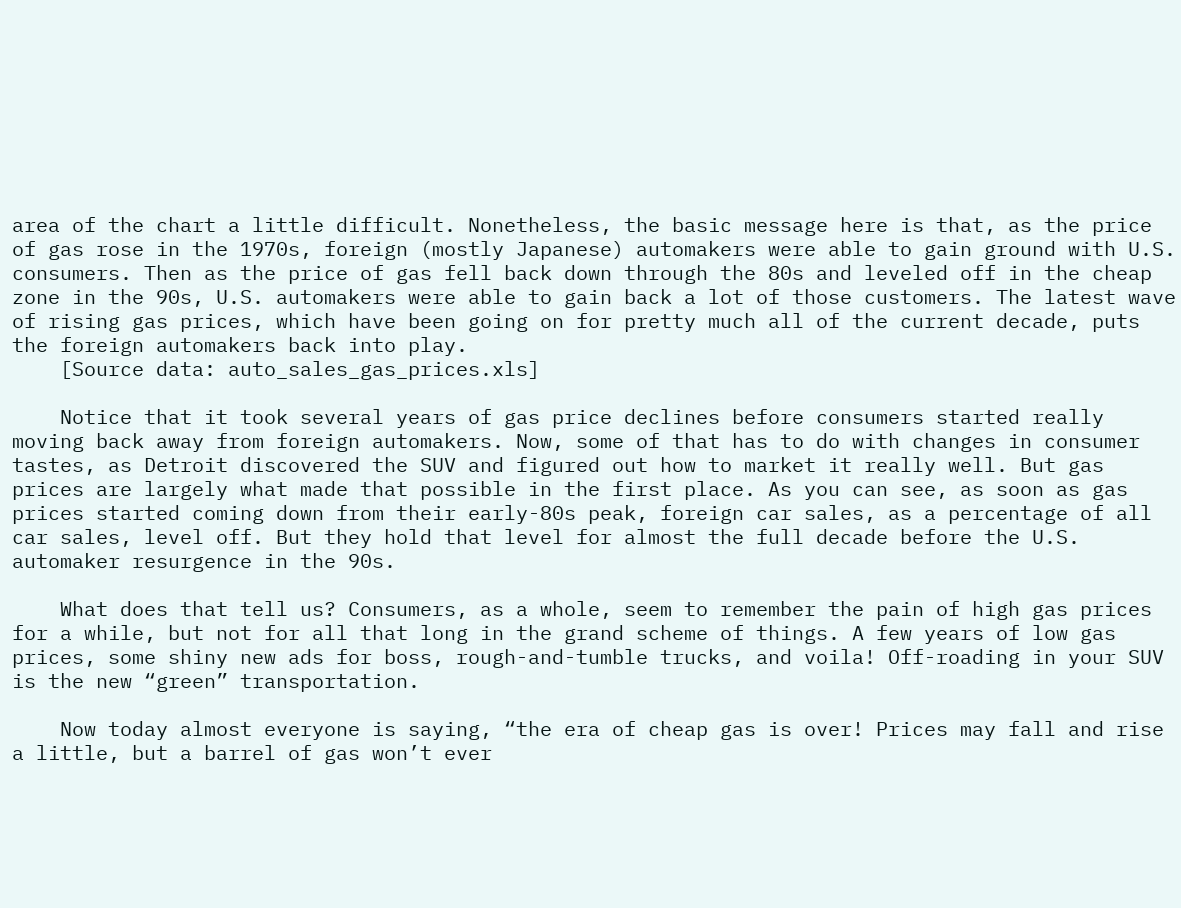area of the chart a little difficult. Nonetheless, the basic message here is that, as the price of gas rose in the 1970s, foreign (mostly Japanese) automakers were able to gain ground with U.S. consumers. Then as the price of gas fell back down through the 80s and leveled off in the cheap zone in the 90s, U.S. automakers were able to gain back a lot of those customers. The latest wave of rising gas prices, which have been going on for pretty much all of the current decade, puts the foreign automakers back into play.
    [Source data: auto_sales_gas_prices.xls]

    Notice that it took several years of gas price declines before consumers started really moving back away from foreign automakers. Now, some of that has to do with changes in consumer tastes, as Detroit discovered the SUV and figured out how to market it really well. But gas prices are largely what made that possible in the first place. As you can see, as soon as gas prices started coming down from their early-80s peak, foreign car sales, as a percentage of all car sales, level off. But they hold that level for almost the full decade before the U.S. automaker resurgence in the 90s.

    What does that tell us? Consumers, as a whole, seem to remember the pain of high gas prices for a while, but not for all that long in the grand scheme of things. A few years of low gas prices, some shiny new ads for boss, rough-and-tumble trucks, and voila! Off-roading in your SUV is the new “green” transportation.

    Now today almost everyone is saying, “the era of cheap gas is over! Prices may fall and rise a little, but a barrel of gas won’t ever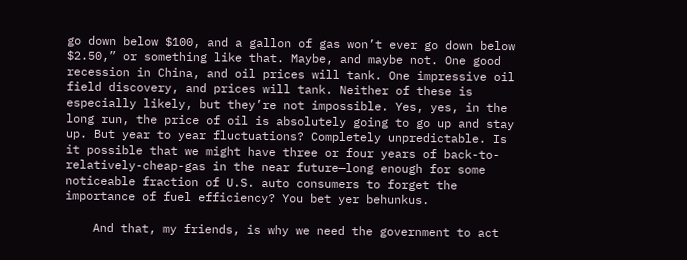go down below $100, and a gallon of gas won’t ever go down below $2.50,” or something like that. Maybe, and maybe not. One good recession in China, and oil prices will tank. One impressive oil field discovery, and prices will tank. Neither of these is especially likely, but they’re not impossible. Yes, yes, in the long run, the price of oil is absolutely going to go up and stay up. But year to year fluctuations? Completely unpredictable. Is it possible that we might have three or four years of back-to-relatively-cheap-gas in the near future—long enough for some noticeable fraction of U.S. auto consumers to forget the importance of fuel efficiency? You bet yer behunkus.

    And that, my friends, is why we need the government to act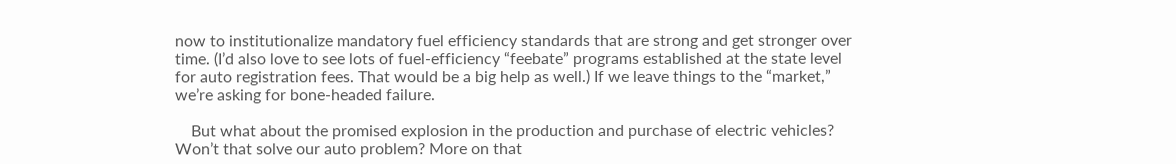now to institutionalize mandatory fuel efficiency standards that are strong and get stronger over time. (I’d also love to see lots of fuel-efficiency “feebate” programs established at the state level for auto registration fees. That would be a big help as well.) If we leave things to the “market,” we’re asking for bone-headed failure.

    But what about the promised explosion in the production and purchase of electric vehicles? Won’t that solve our auto problem? More on that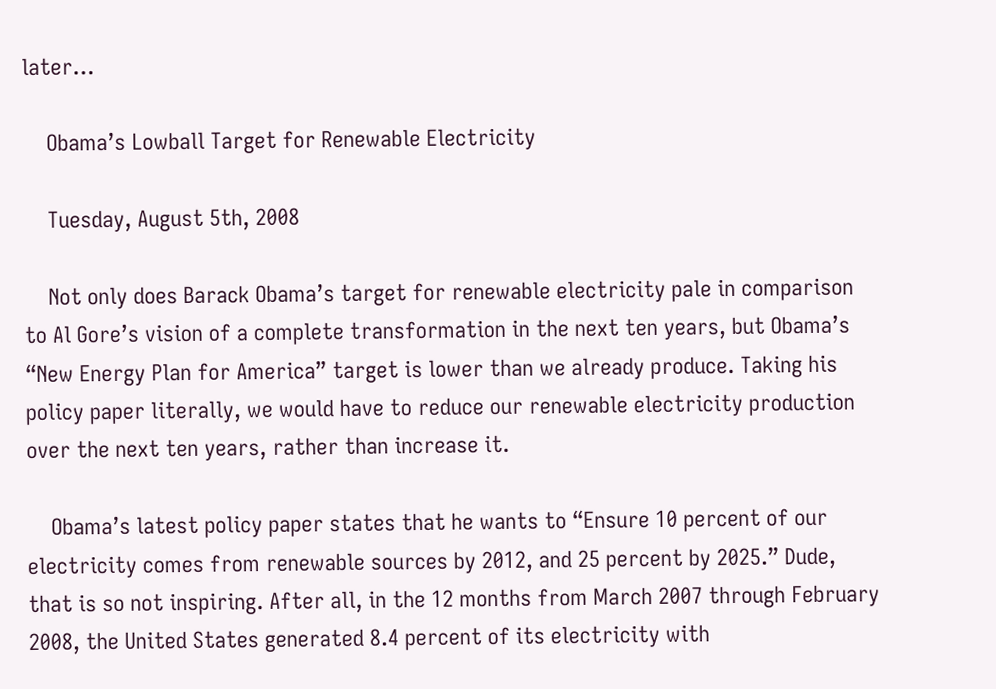later…

    Obama’s Lowball Target for Renewable Electricity

    Tuesday, August 5th, 2008

    Not only does Barack Obama’s target for renewable electricity pale in comparison to Al Gore’s vision of a complete transformation in the next ten years, but Obama’s “New Energy Plan for America” target is lower than we already produce. Taking his policy paper literally, we would have to reduce our renewable electricity production over the next ten years, rather than increase it.

    Obama’s latest policy paper states that he wants to “Ensure 10 percent of our electricity comes from renewable sources by 2012, and 25 percent by 2025.” Dude, that is so not inspiring. After all, in the 12 months from March 2007 through February 2008, the United States generated 8.4 percent of its electricity with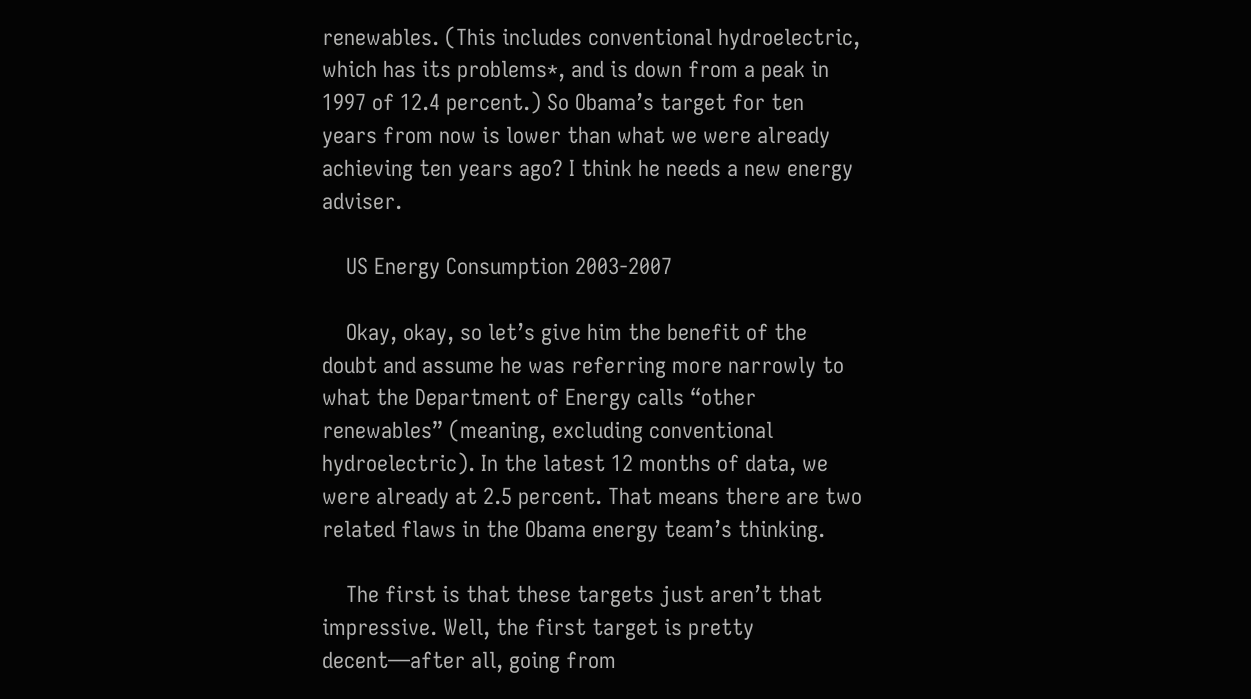renewables. (This includes conventional hydroelectric, which has its problems*, and is down from a peak in 1997 of 12.4 percent.) So Obama’s target for ten years from now is lower than what we were already achieving ten years ago? I think he needs a new energy adviser.

    US Energy Consumption 2003-2007

    Okay, okay, so let’s give him the benefit of the doubt and assume he was referring more narrowly to what the Department of Energy calls “other renewables” (meaning, excluding conventional hydroelectric). In the latest 12 months of data, we were already at 2.5 percent. That means there are two related flaws in the Obama energy team’s thinking.

    The first is that these targets just aren’t that impressive. Well, the first target is pretty decent—after all, going from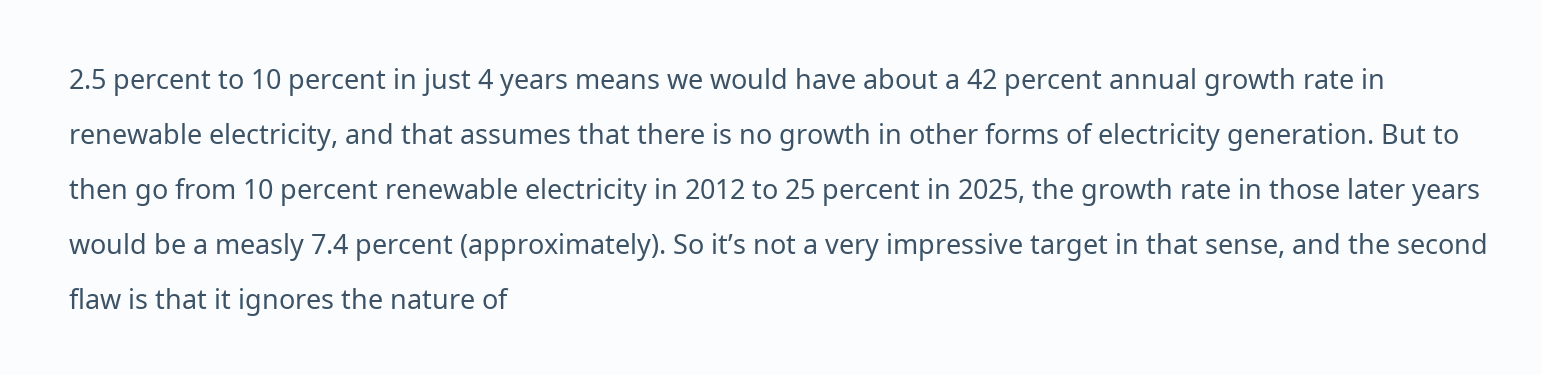2.5 percent to 10 percent in just 4 years means we would have about a 42 percent annual growth rate in renewable electricity, and that assumes that there is no growth in other forms of electricity generation. But to then go from 10 percent renewable electricity in 2012 to 25 percent in 2025, the growth rate in those later years would be a measly 7.4 percent (approximately). So it’s not a very impressive target in that sense, and the second flaw is that it ignores the nature of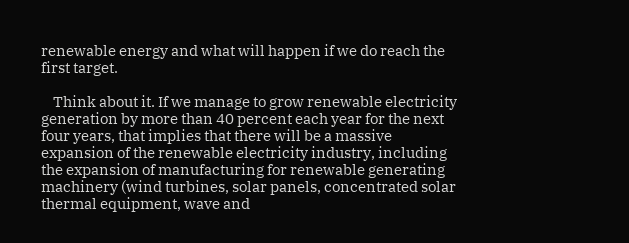renewable energy and what will happen if we do reach the first target.

    Think about it. If we manage to grow renewable electricity generation by more than 40 percent each year for the next four years, that implies that there will be a massive expansion of the renewable electricity industry, including the expansion of manufacturing for renewable generating machinery (wind turbines, solar panels, concentrated solar thermal equipment, wave and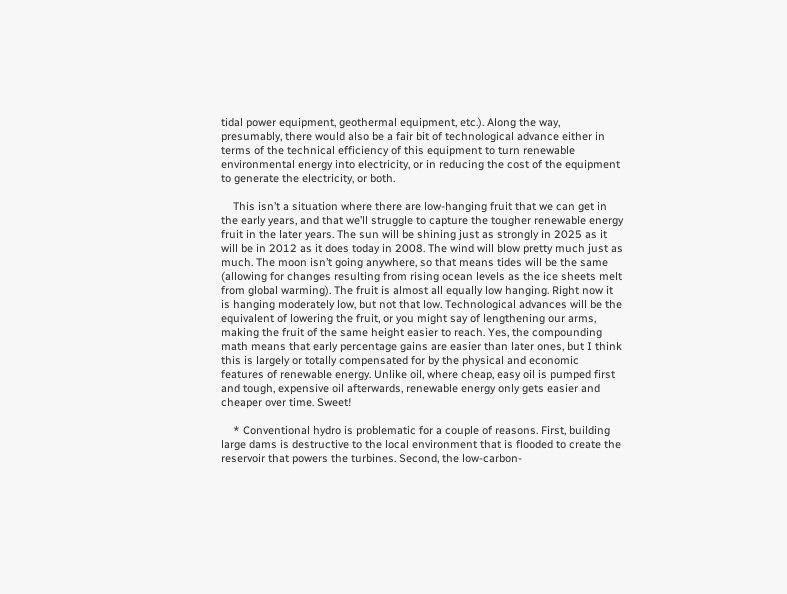tidal power equipment, geothermal equipment, etc.). Along the way, presumably, there would also be a fair bit of technological advance either in terms of the technical efficiency of this equipment to turn renewable environmental energy into electricity, or in reducing the cost of the equipment to generate the electricity, or both.

    This isn’t a situation where there are low-hanging fruit that we can get in the early years, and that we’ll struggle to capture the tougher renewable energy fruit in the later years. The sun will be shining just as strongly in 2025 as it will be in 2012 as it does today in 2008. The wind will blow pretty much just as much. The moon isn’t going anywhere, so that means tides will be the same (allowing for changes resulting from rising ocean levels as the ice sheets melt from global warming). The fruit is almost all equally low hanging. Right now it is hanging moderately low, but not that low. Technological advances will be the equivalent of lowering the fruit, or you might say of lengthening our arms, making the fruit of the same height easier to reach. Yes, the compounding math means that early percentage gains are easier than later ones, but I think this is largely or totally compensated for by the physical and economic features of renewable energy. Unlike oil, where cheap, easy oil is pumped first and tough, expensive oil afterwards, renewable energy only gets easier and cheaper over time. Sweet!

    * Conventional hydro is problematic for a couple of reasons. First, building large dams is destructive to the local environment that is flooded to create the reservoir that powers the turbines. Second, the low-carbon-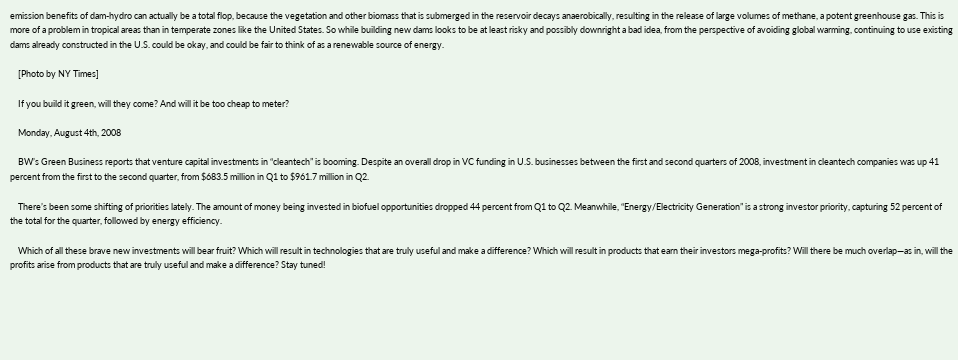emission benefits of dam-hydro can actually be a total flop, because the vegetation and other biomass that is submerged in the reservoir decays anaerobically, resulting in the release of large volumes of methane, a potent greenhouse gas. This is more of a problem in tropical areas than in temperate zones like the United States. So while building new dams looks to be at least risky and possibly downright a bad idea, from the perspective of avoiding global warming, continuing to use existing dams already constructed in the U.S. could be okay, and could be fair to think of as a renewable source of energy.

    [Photo by NY Times]

    If you build it green, will they come? And will it be too cheap to meter?

    Monday, August 4th, 2008

    BW’s Green Business reports that venture capital investments in “cleantech” is booming. Despite an overall drop in VC funding in U.S. businesses between the first and second quarters of 2008, investment in cleantech companies was up 41 percent from the first to the second quarter, from $683.5 million in Q1 to $961.7 million in Q2.

    There’s been some shifting of priorities lately. The amount of money being invested in biofuel opportunities dropped 44 percent from Q1 to Q2. Meanwhile, “Energy/Electricity Generation” is a strong investor priority, capturing 52 percent of the total for the quarter, followed by energy efficiency.

    Which of all these brave new investments will bear fruit? Which will result in technologies that are truly useful and make a difference? Which will result in products that earn their investors mega-profits? Will there be much overlap—as in, will the profits arise from products that are truly useful and make a difference? Stay tuned!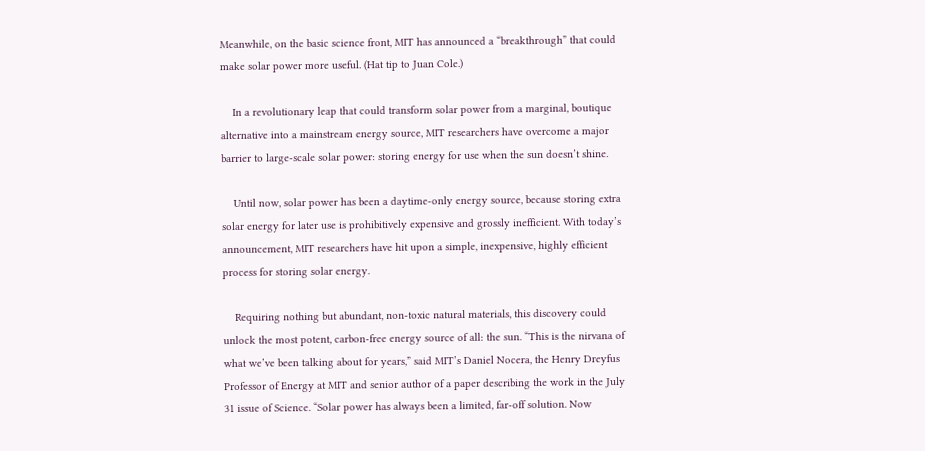Meanwhile, on the basic science front, MIT has announced a “breakthrough” that could make solar power more useful. (Hat tip to Juan Cole.)

    In a revolutionary leap that could transform solar power from a marginal, boutique alternative into a mainstream energy source, MIT researchers have overcome a major barrier to large-scale solar power: storing energy for use when the sun doesn’t shine.

    Until now, solar power has been a daytime-only energy source, because storing extra solar energy for later use is prohibitively expensive and grossly inefficient. With today’s announcement, MIT researchers have hit upon a simple, inexpensive, highly efficient process for storing solar energy.

    Requiring nothing but abundant, non-toxic natural materials, this discovery could unlock the most potent, carbon-free energy source of all: the sun. “This is the nirvana of what we’ve been talking about for years,” said MIT’s Daniel Nocera, the Henry Dreyfus Professor of Energy at MIT and senior author of a paper describing the work in the July 31 issue of Science. “Solar power has always been a limited, far-off solution. Now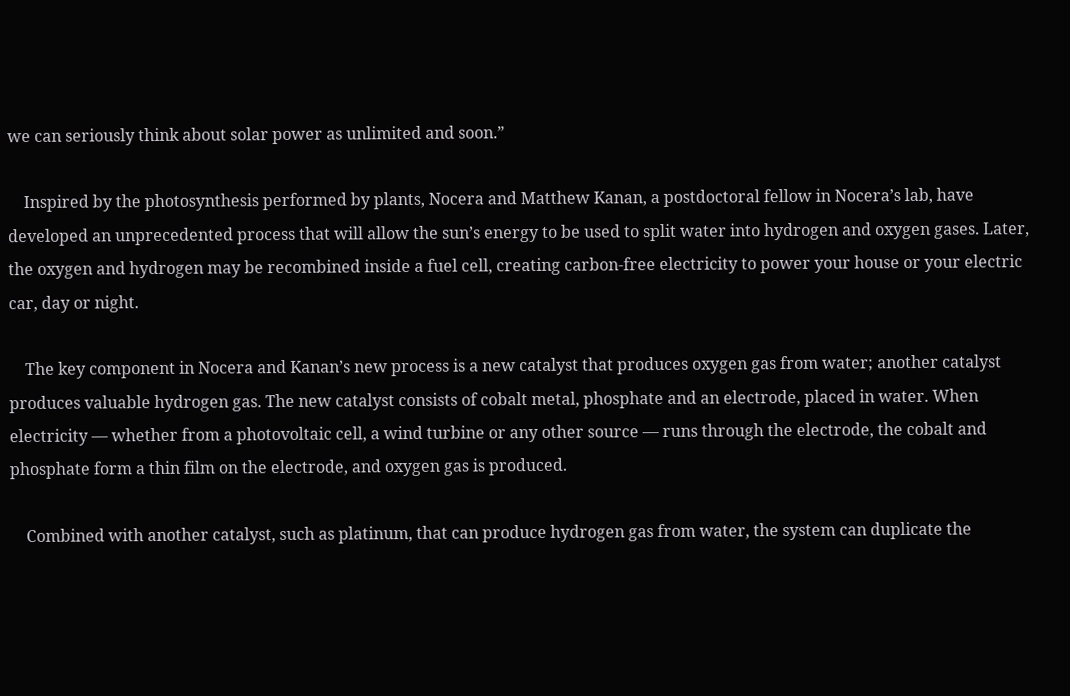we can seriously think about solar power as unlimited and soon.”

    Inspired by the photosynthesis performed by plants, Nocera and Matthew Kanan, a postdoctoral fellow in Nocera’s lab, have developed an unprecedented process that will allow the sun’s energy to be used to split water into hydrogen and oxygen gases. Later, the oxygen and hydrogen may be recombined inside a fuel cell, creating carbon-free electricity to power your house or your electric car, day or night.

    The key component in Nocera and Kanan’s new process is a new catalyst that produces oxygen gas from water; another catalyst produces valuable hydrogen gas. The new catalyst consists of cobalt metal, phosphate and an electrode, placed in water. When electricity — whether from a photovoltaic cell, a wind turbine or any other source — runs through the electrode, the cobalt and phosphate form a thin film on the electrode, and oxygen gas is produced.

    Combined with another catalyst, such as platinum, that can produce hydrogen gas from water, the system can duplicate the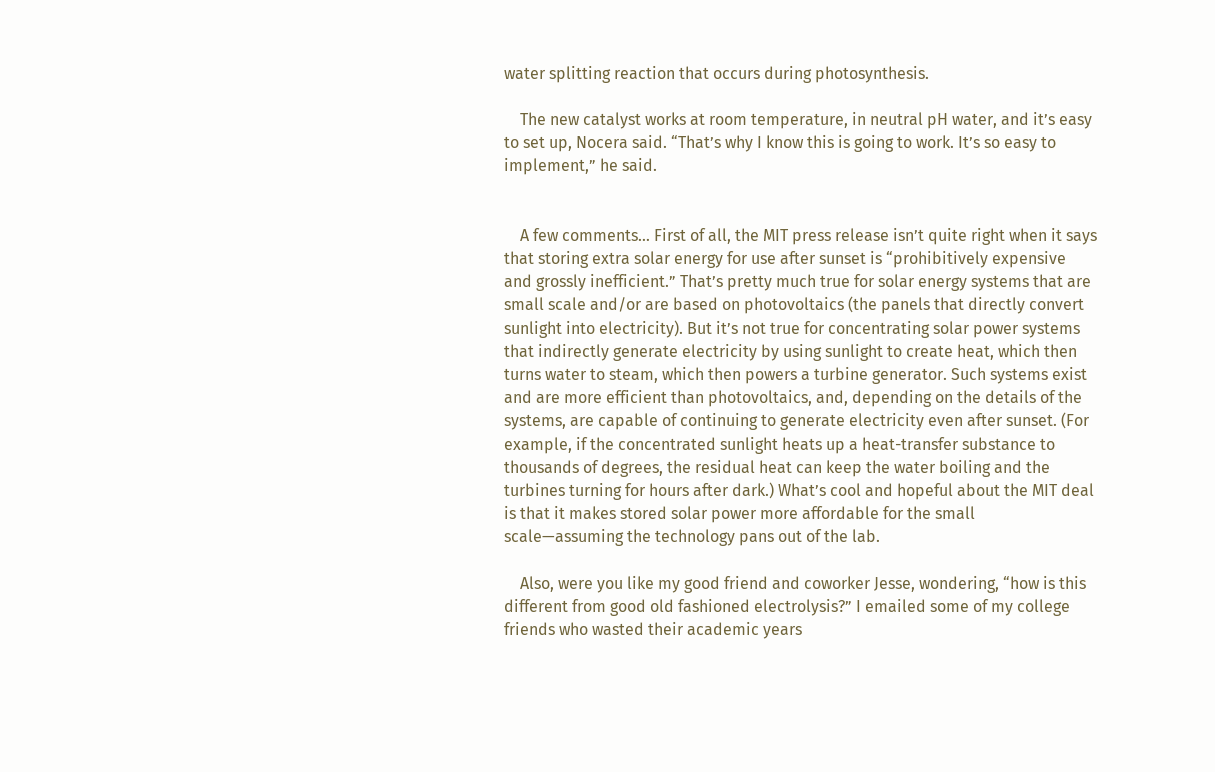water splitting reaction that occurs during photosynthesis.

    The new catalyst works at room temperature, in neutral pH water, and it’s easy to set up, Nocera said. “That’s why I know this is going to work. It’s so easy to implement,” he said.


    A few comments… First of all, the MIT press release isn’t quite right when it says that storing extra solar energy for use after sunset is “prohibitively expensive and grossly inefficient.” That’s pretty much true for solar energy systems that are small scale and/or are based on photovoltaics (the panels that directly convert sunlight into electricity). But it’s not true for concentrating solar power systems that indirectly generate electricity by using sunlight to create heat, which then turns water to steam, which then powers a turbine generator. Such systems exist and are more efficient than photovoltaics, and, depending on the details of the systems, are capable of continuing to generate electricity even after sunset. (For example, if the concentrated sunlight heats up a heat-transfer substance to thousands of degrees, the residual heat can keep the water boiling and the turbines turning for hours after dark.) What’s cool and hopeful about the MIT deal is that it makes stored solar power more affordable for the small scale—assuming the technology pans out of the lab.

    Also, were you like my good friend and coworker Jesse, wondering, “how is this different from good old fashioned electrolysis?” I emailed some of my college friends who wasted their academic years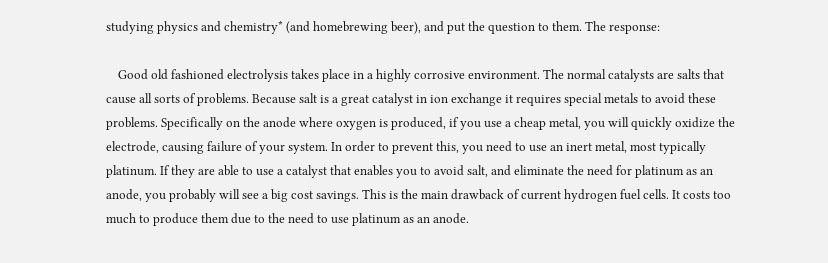studying physics and chemistry* (and homebrewing beer), and put the question to them. The response:

    Good old fashioned electrolysis takes place in a highly corrosive environment. The normal catalysts are salts that cause all sorts of problems. Because salt is a great catalyst in ion exchange it requires special metals to avoid these problems. Specifically on the anode where oxygen is produced, if you use a cheap metal, you will quickly oxidize the electrode, causing failure of your system. In order to prevent this, you need to use an inert metal, most typically platinum. If they are able to use a catalyst that enables you to avoid salt, and eliminate the need for platinum as an anode, you probably will see a big cost savings. This is the main drawback of current hydrogen fuel cells. It costs too much to produce them due to the need to use platinum as an anode.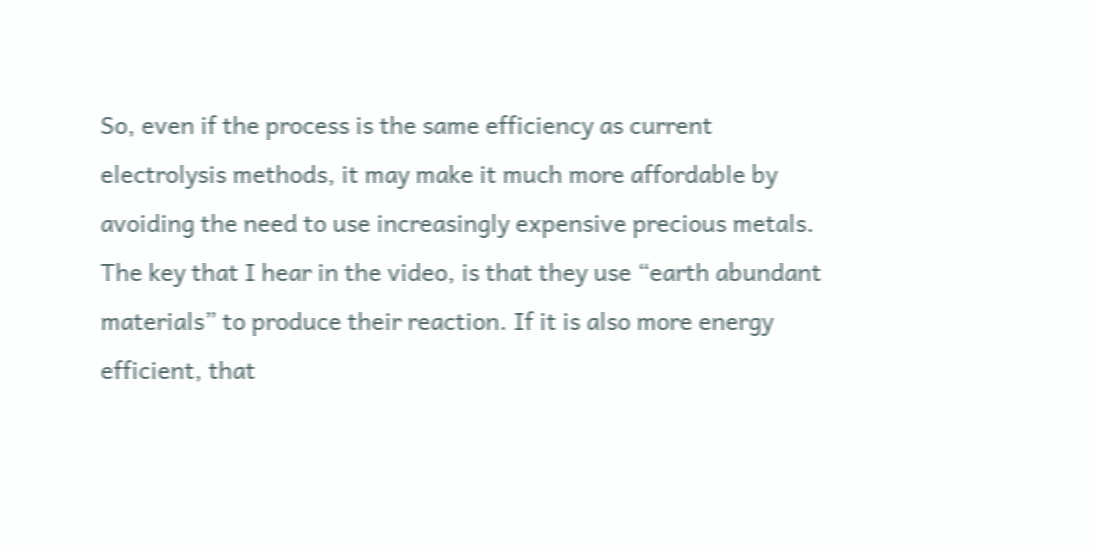So, even if the process is the same efficiency as current electrolysis methods, it may make it much more affordable by avoiding the need to use increasingly expensive precious metals. The key that I hear in the video, is that they use “earth abundant materials” to produce their reaction. If it is also more energy efficient, that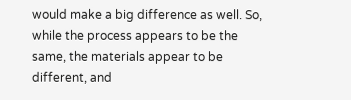would make a big difference as well. So, while the process appears to be the same, the materials appear to be different, and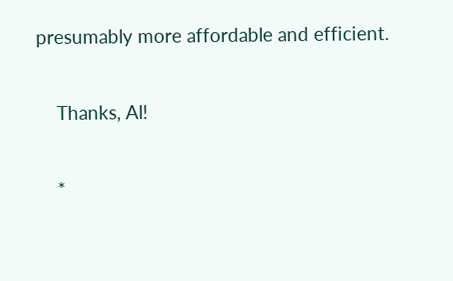presumably more affordable and efficient.

    Thanks, Al!

    *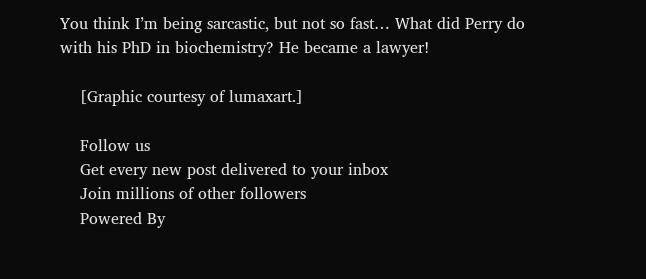You think I’m being sarcastic, but not so fast… What did Perry do with his PhD in biochemistry? He became a lawyer!

    [Graphic courtesy of lumaxart.]

    Follow us
    Get every new post delivered to your inbox
    Join millions of other followers
    Powered By